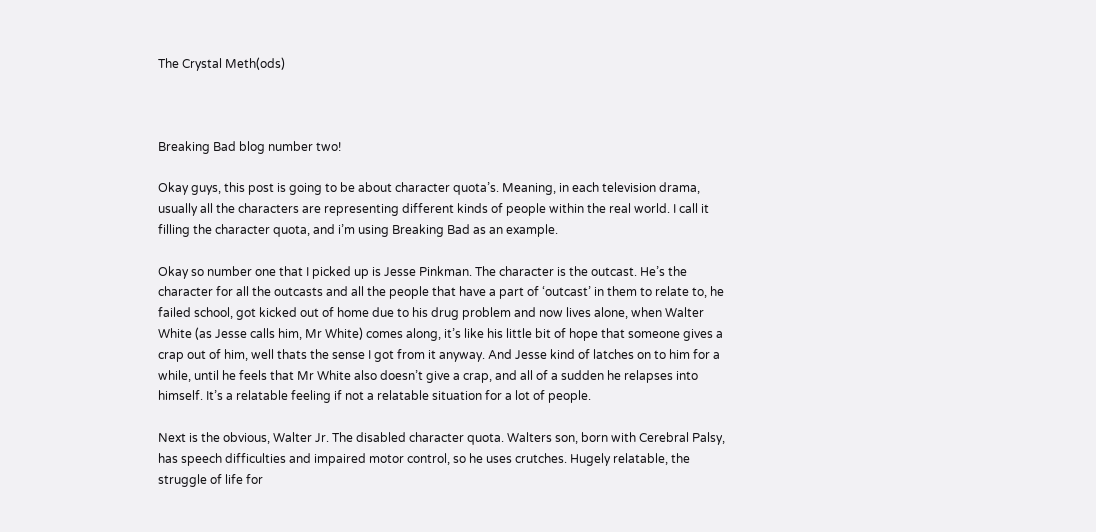The Crystal Meth(ods)



Breaking Bad blog number two!

Okay guys, this post is going to be about character quota’s. Meaning, in each television drama, usually all the characters are representing different kinds of people within the real world. I call it filling the character quota, and i’m using Breaking Bad as an example.

Okay so number one that I picked up is Jesse Pinkman. The character is the outcast. He’s the character for all the outcasts and all the people that have a part of ‘outcast’ in them to relate to, he failed school, got kicked out of home due to his drug problem and now lives alone, when Walter White (as Jesse calls him, Mr White) comes along, it’s like his little bit of hope that someone gives a crap out of him, well thats the sense I got from it anyway. And Jesse kind of latches on to him for a while, until he feels that Mr White also doesn’t give a crap, and all of a sudden he relapses into himself. It’s a relatable feeling if not a relatable situation for a lot of people.

Next is the obvious, Walter Jr. The disabled character quota. Walters son, born with Cerebral Palsy, has speech difficulties and impaired motor control, so he uses crutches. Hugely relatable, the struggle of life for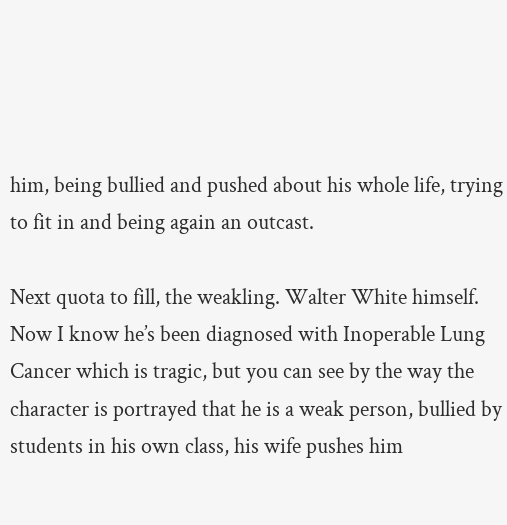him, being bullied and pushed about his whole life, trying to fit in and being again an outcast.

Next quota to fill, the weakling. Walter White himself. Now I know he’s been diagnosed with Inoperable Lung Cancer which is tragic, but you can see by the way the character is portrayed that he is a weak person, bullied by students in his own class, his wife pushes him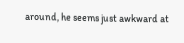around, he seems just awkward at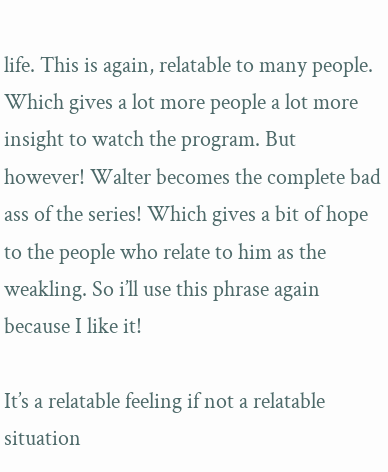life. This is again, relatable to many people. Which gives a lot more people a lot more insight to watch the program. But however! Walter becomes the complete bad ass of the series! Which gives a bit of hope to the people who relate to him as the weakling. So i’ll use this phrase again because I like it!

It’s a relatable feeling if not a relatable situation